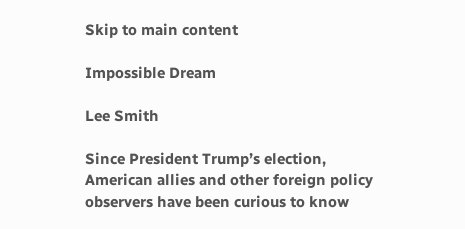Skip to main content

Impossible Dream

Lee Smith

Since President Trump’s election, American allies and other foreign policy observers have been curious to know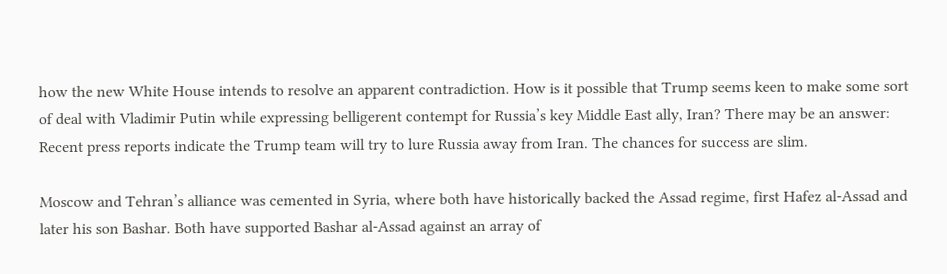how the new White House intends to resolve an apparent contradiction. How is it possible that Trump seems keen to make some sort of deal with Vladimir Putin while expressing belligerent contempt for Russia’s key Middle East ally, Iran? There may be an answer: Recent press reports indicate the Trump team will try to lure Russia away from Iran. The chances for success are slim.

Moscow and Tehran’s alliance was cemented in Syria, where both have historically backed the Assad regime, first Hafez al-Assad and later his son Bashar. Both have supported Bashar al-Assad against an array of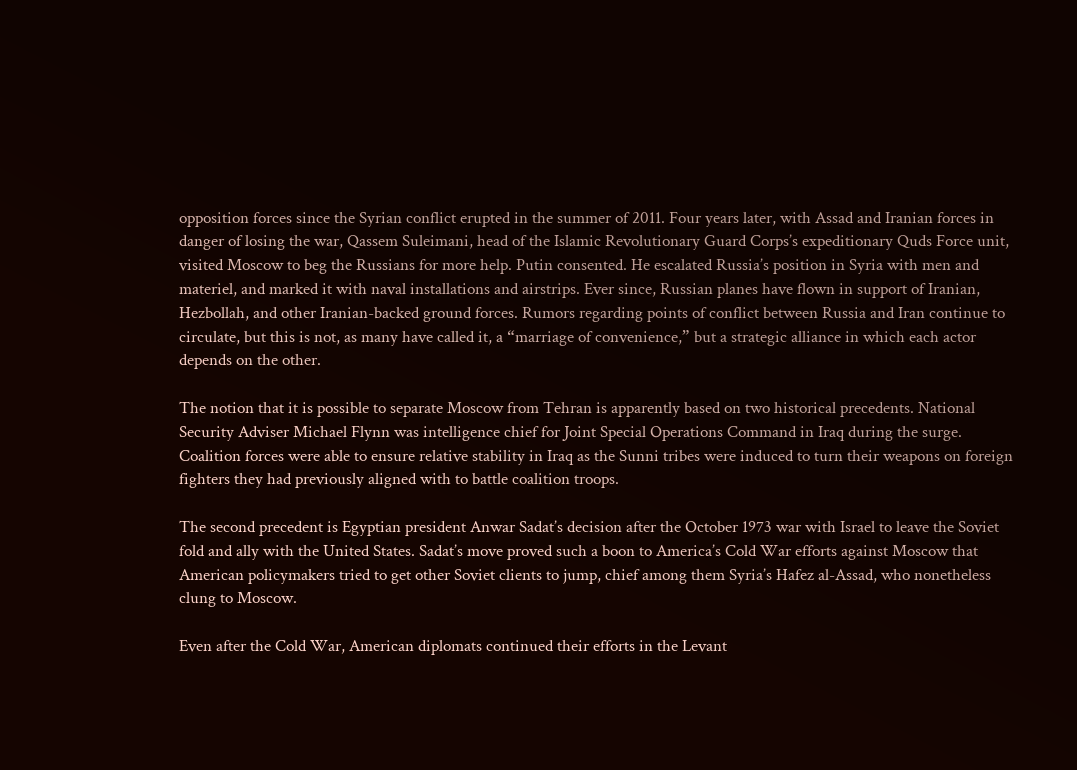opposition forces since the Syrian conflict erupted in the summer of 2011. Four years later, with Assad and Iranian forces in danger of losing the war, Qassem Suleimani, head of the Islamic Revolutionary Guard Corps’s expeditionary Quds Force unit, visited Moscow to beg the Russians for more help. Putin consented. He escalated Russia’s position in Syria with men and materiel, and marked it with naval installations and airstrips. Ever since, Russian planes have flown in support of Iranian, Hezbollah, and other Iranian-backed ground forces. Rumors regarding points of conflict between Russia and Iran continue to circulate, but this is not, as many have called it, a “marriage of convenience,” but a strategic alliance in which each actor depends on the other.

The notion that it is possible to separate Moscow from Tehran is apparently based on two historical precedents. National Security Adviser Michael Flynn was intelligence chief for Joint Special Operations Command in Iraq during the surge. Coalition forces were able to ensure relative stability in Iraq as the Sunni tribes were induced to turn their weapons on foreign fighters they had previously aligned with to battle coalition troops.

The second precedent is Egyptian president Anwar Sadat’s decision after the October 1973 war with Israel to leave the Soviet fold and ally with the United States. Sadat’s move proved such a boon to America’s Cold War efforts against Moscow that American policymakers tried to get other Soviet clients to jump, chief among them Syria’s Hafez al-Assad, who nonetheless clung to Moscow.

Even after the Cold War, American diplomats continued their efforts in the Levant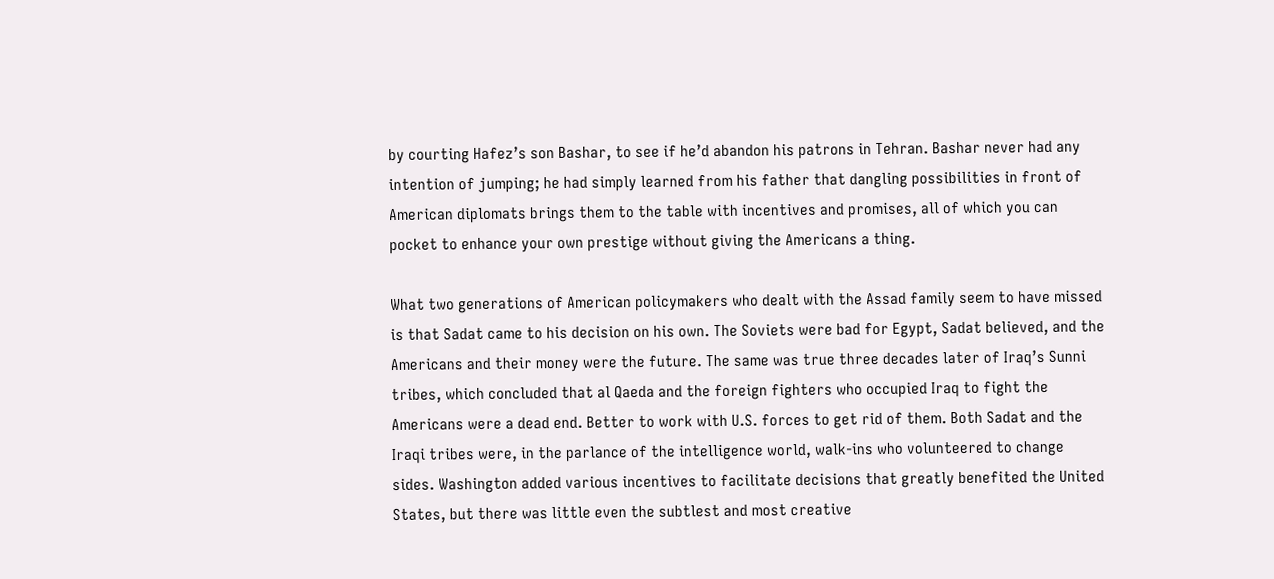by courting Hafez’s son Bashar, to see if he’d abandon his patrons in Tehran. Bashar never had any intention of jumping; he had simply learned from his father that dangling possibilities in front of American diplomats brings them to the table with incentives and promises, all of which you can pocket to enhance your own prestige without giving the Americans a thing.

What two generations of American policymakers who dealt with the Assad family seem to have missed is that Sadat came to his decision on his own. The Soviets were bad for Egypt, Sadat believed, and the Americans and their money were the future. The same was true three decades later of Iraq’s Sunni tribes, which concluded that al Qaeda and the foreign fighters who occupied Iraq to fight the Americans were a dead end. Better to work with U.S. forces to get rid of them. Both Sadat and the Iraqi tribes were, in the parlance of the intelligence world, walk-ins who volunteered to change sides. Washington added various incentives to facilitate decisions that greatly benefited the United States, but there was little even the subtlest and most creative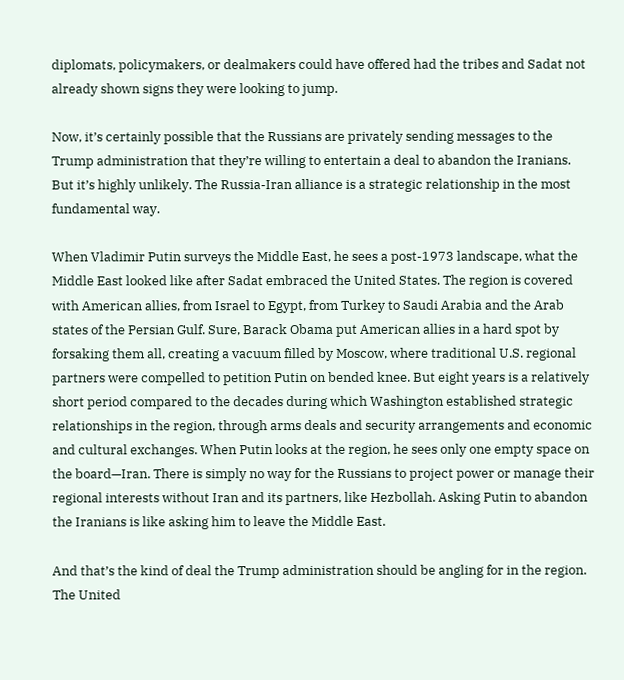diplomats, policymakers, or dealmakers could have offered had the tribes and Sadat not already shown signs they were looking to jump.

Now, it’s certainly possible that the Russians are privately sending messages to the Trump administration that they’re willing to entertain a deal to abandon the Iranians. But it’s highly unlikely. The Russia-Iran alliance is a strategic relationship in the most fundamental way.

When Vladimir Putin surveys the Middle East, he sees a post-1973 landscape, what the Middle East looked like after Sadat embraced the United States. The region is covered with American allies, from Israel to Egypt, from Turkey to Saudi Arabia and the Arab states of the Persian Gulf. Sure, Barack Obama put American allies in a hard spot by forsaking them all, creating a vacuum filled by Moscow, where traditional U.S. regional partners were compelled to petition Putin on bended knee. But eight years is a relatively short period compared to the decades during which Washington established strategic relationships in the region, through arms deals and security arrangements and economic and cultural exchanges. When Putin looks at the region, he sees only one empty space on the board—Iran. There is simply no way for the Russians to project power or manage their regional interests without Iran and its partners, like Hezbollah. Asking Putin to abandon the Iranians is like asking him to leave the Middle East.

And that’s the kind of deal the Trump administration should be angling for in the region. The United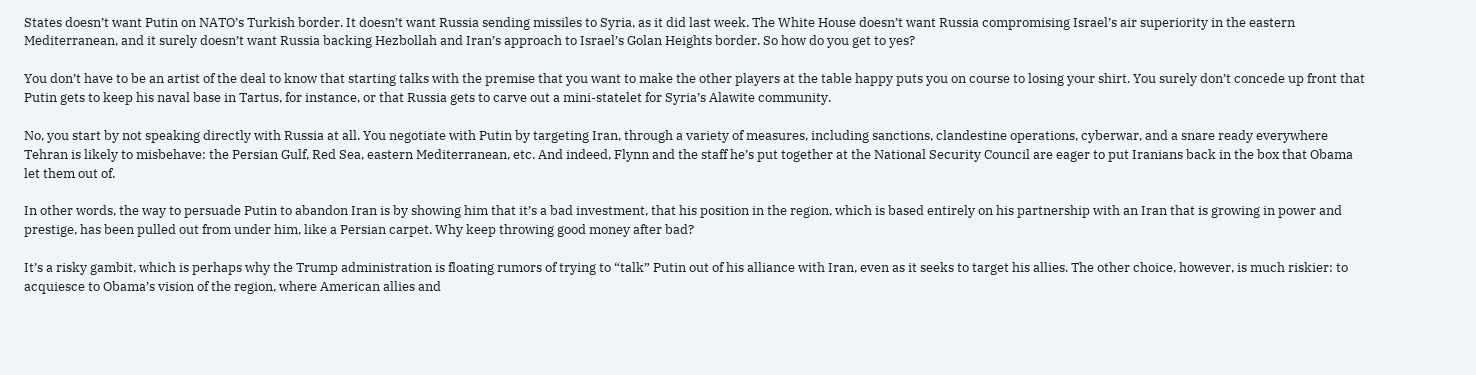States doesn’t want Putin on NATO’s Turkish border. It doesn’t want Russia sending missiles to Syria, as it did last week. The White House doesn’t want Russia compromising Israel’s air superiority in the eastern Mediterranean, and it surely doesn’t want Russia backing Hezbollah and Iran’s approach to Israel’s Golan Heights border. So how do you get to yes?

You don’t have to be an artist of the deal to know that starting talks with the premise that you want to make the other players at the table happy puts you on course to losing your shirt. You surely don’t concede up front that Putin gets to keep his naval base in Tartus, for instance, or that Russia gets to carve out a mini-statelet for Syria’s Alawite community.

No, you start by not speaking directly with Russia at all. You negotiate with Putin by targeting Iran, through a variety of measures, including sanctions, clandestine operations, cyberwar, and a snare ready everywhere Tehran is likely to misbehave: the Persian Gulf, Red Sea, eastern Mediterranean, etc. And indeed, Flynn and the staff he’s put together at the National Security Council are eager to put Iranians back in the box that Obama let them out of.

In other words, the way to persuade Putin to abandon Iran is by showing him that it’s a bad investment, that his position in the region, which is based entirely on his partnership with an Iran that is growing in power and prestige, has been pulled out from under him, like a Persian carpet. Why keep throwing good money after bad?

It’s a risky gambit, which is perhaps why the Trump administration is floating rumors of trying to “talk” Putin out of his alliance with Iran, even as it seeks to target his allies. The other choice, however, is much riskier: to acquiesce to Obama’s vision of the region, where American allies and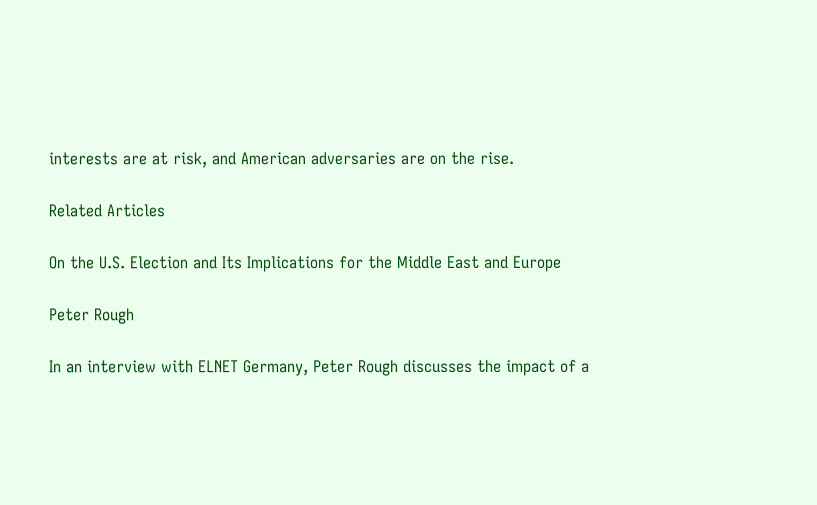interests are at risk, and American adversaries are on the rise.

Related Articles

On the U.S. Election and Its Implications for the Middle East and Europe

Peter Rough

In an interview with ELNET Germany, Peter Rough discusses the impact of a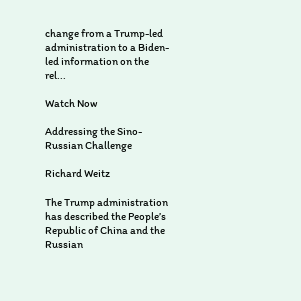change from a Trump-led administration to a Biden-led information on the rel...

Watch Now

Addressing the Sino-Russian Challenge

Richard Weitz

The Trump administration has described the People’s Republic of China and the Russian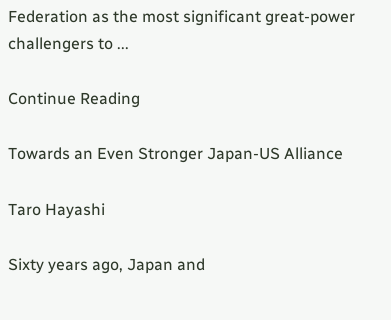Federation as the most significant great-power challengers to ...

Continue Reading

Towards an Even Stronger Japan-US Alliance

Taro Hayashi

Sixty years ago, Japan and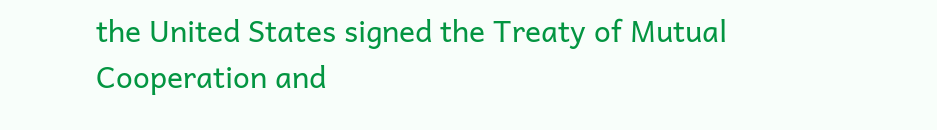the United States signed the Treaty of Mutual Cooperation and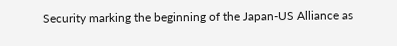Security marking the beginning of the Japan-US Alliance as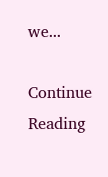we...

Continue Reading